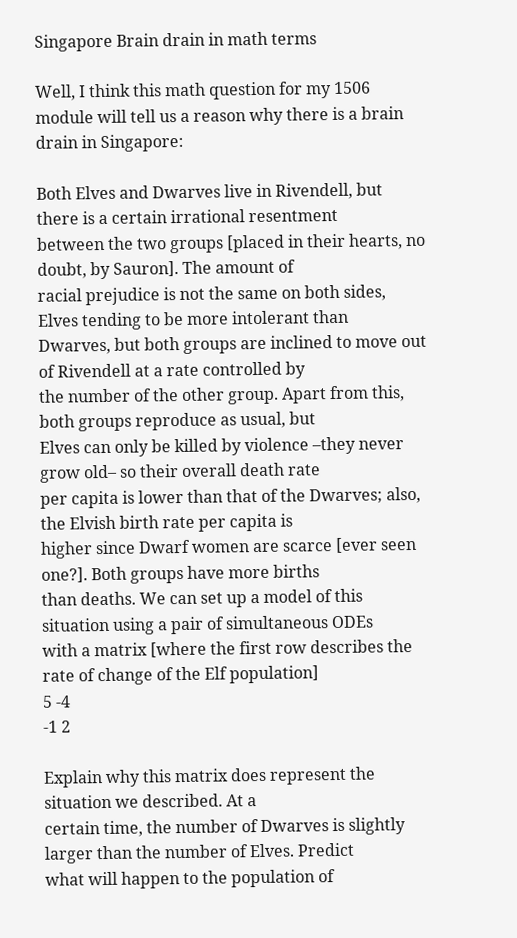Singapore Brain drain in math terms

Well, I think this math question for my 1506 module will tell us a reason why there is a brain drain in Singapore:

Both Elves and Dwarves live in Rivendell, but there is a certain irrational resentment
between the two groups [placed in their hearts, no doubt, by Sauron]. The amount of
racial prejudice is not the same on both sides, Elves tending to be more intolerant than
Dwarves, but both groups are inclined to move out of Rivendell at a rate controlled by
the number of the other group. Apart from this, both groups reproduce as usual, but
Elves can only be killed by violence –they never grow old– so their overall death rate
per capita is lower than that of the Dwarves; also, the Elvish birth rate per capita is
higher since Dwarf women are scarce [ever seen one?]. Both groups have more births
than deaths. We can set up a model of this situation using a pair of simultaneous ODEs
with a matrix [where the first row describes the rate of change of the Elf population]
5 -4
-1 2

Explain why this matrix does represent the situation we described. At a
certain time, the number of Dwarves is slightly larger than the number of Elves. Predict
what will happen to the population of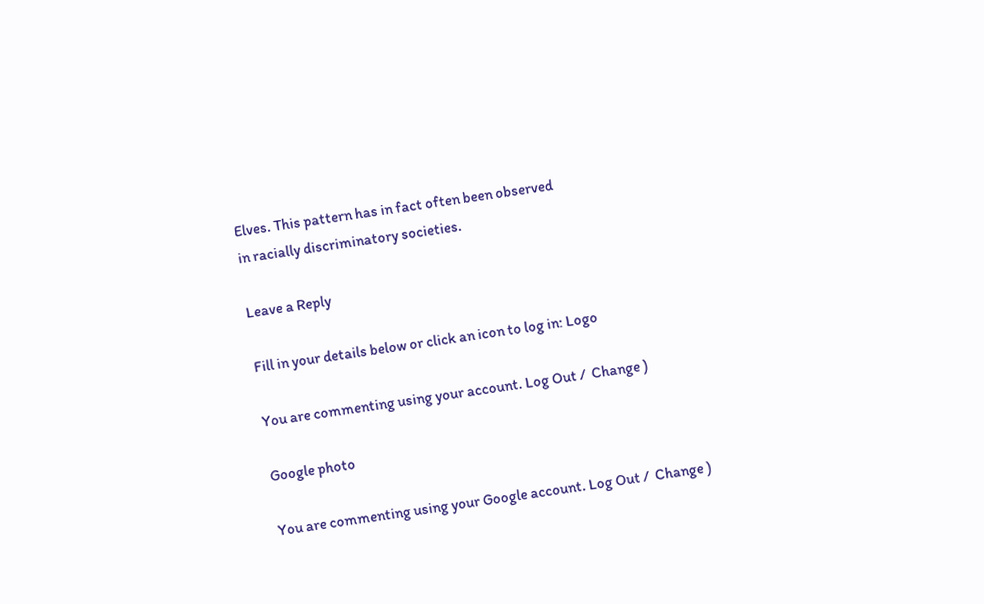Elves. This pattern has in fact often been observed
in racially discriminatory societies.

Leave a Reply

Fill in your details below or click an icon to log in: Logo

You are commenting using your account. Log Out /  Change )

Google photo

You are commenting using your Google account. Log Out /  Change )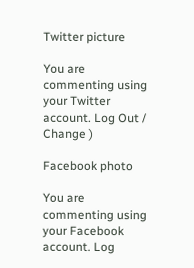Twitter picture

You are commenting using your Twitter account. Log Out /  Change )

Facebook photo

You are commenting using your Facebook account. Log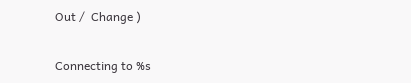Out /  Change )

Connecting to %s